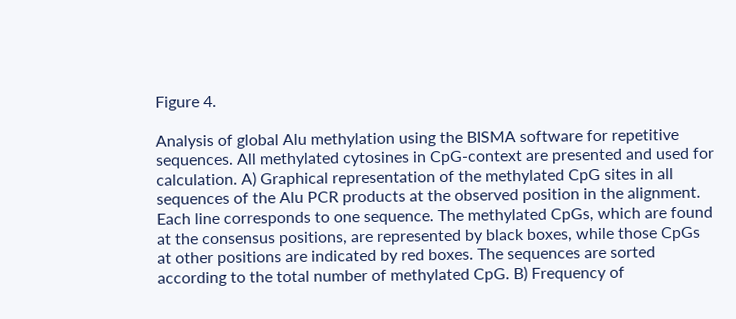Figure 4.

Analysis of global Alu methylation using the BISMA software for repetitive sequences. All methylated cytosines in CpG-context are presented and used for calculation. A) Graphical representation of the methylated CpG sites in all sequences of the Alu PCR products at the observed position in the alignment. Each line corresponds to one sequence. The methylated CpGs, which are found at the consensus positions, are represented by black boxes, while those CpGs at other positions are indicated by red boxes. The sequences are sorted according to the total number of methylated CpG. B) Frequency of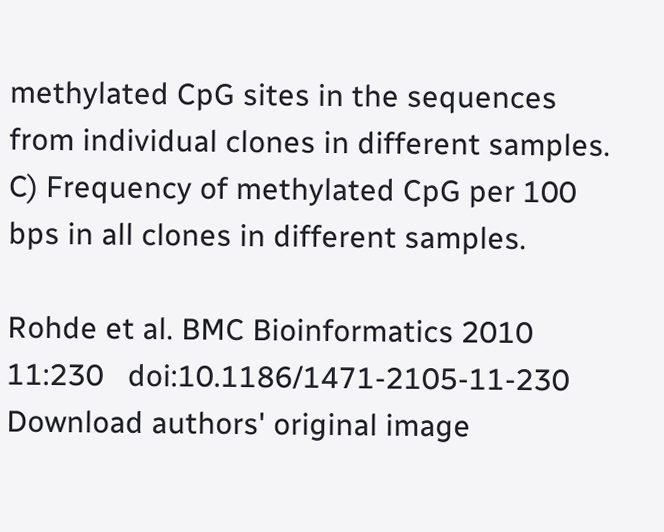methylated CpG sites in the sequences from individual clones in different samples. C) Frequency of methylated CpG per 100 bps in all clones in different samples.

Rohde et al. BMC Bioinformatics 2010 11:230   doi:10.1186/1471-2105-11-230
Download authors' original image